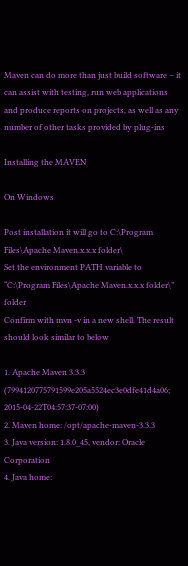Maven can do more than just build software – it can assist with testing, run web applications and produce reports on projects, as well as any number of other tasks provided by plug-ins

Installing the MAVEN

On Windows

Post installation it will go to C:\Program Files\Apache Maven.x.x.x folder\
Set the environment PATH variable to “C:\Program Files\Apache Maven.x.x.x folder\” folder
Confirm with mvn -v in a new shell. The result should look similar to below

1. Apache Maven 3.3.3 (7994120775791599e205a5524ec3e0dfe41d4a06; 2015-04-22T04:57:37-07:00)
2. Maven home: /opt/apache-maven-3.3.3
3. Java version: 1.8.0_45, vendor: Oracle Corporation
4. Java home: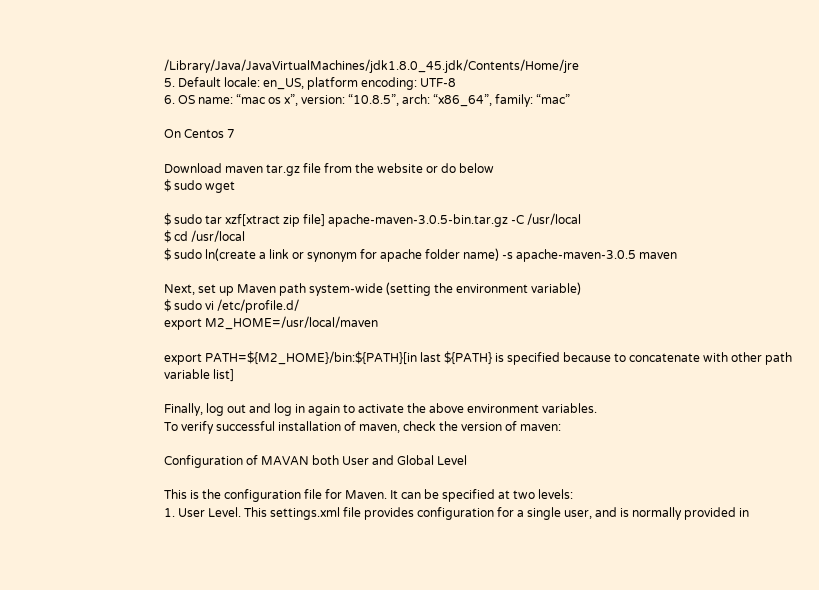/Library/Java/JavaVirtualMachines/jdk1.8.0_45.jdk/Contents/Home/jre
5. Default locale: en_US, platform encoding: UTF-8
6. OS name: “mac os x”, version: “10.8.5”, arch: “x86_64”, family: “mac”

On Centos 7

Download maven tar.gz file from the website or do below
$ sudo wget

$ sudo tar xzf[xtract zip file] apache-maven-3.0.5-bin.tar.gz -C /usr/local
$ cd /usr/local
$ sudo ln(create a link or synonym for apache folder name) -s apache-maven-3.0.5 maven

Next, set up Maven path system-wide (setting the environment variable)
$ sudo vi /etc/profile.d/
export M2_HOME=/usr/local/maven

export PATH=${M2_HOME}/bin:${PATH}[in last ${PATH} is specified because to concatenate with other path variable list]

Finally, log out and log in again to activate the above environment variables.
To verify successful installation of maven, check the version of maven:

Configuration of MAVAN both User and Global Level

This is the configuration file for Maven. It can be specified at two levels:
1. User Level. This settings.xml file provides configuration for a single user, and is normally provided in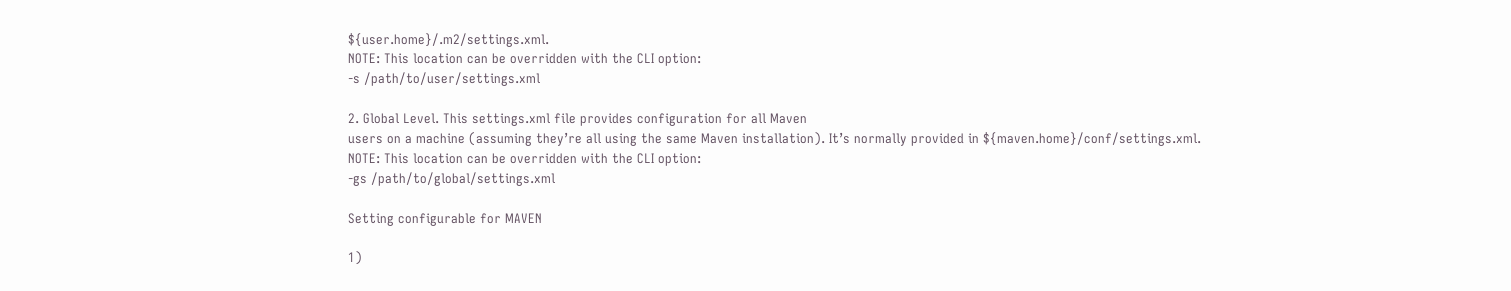${user.home}/.m2/settings.xml.
NOTE: This location can be overridden with the CLI option:
-s /path/to/user/settings.xml

2. Global Level. This settings.xml file provides configuration for all Maven
users on a machine (assuming they’re all using the same Maven installation). It’s normally provided in ${maven.home}/conf/settings.xml.
NOTE: This location can be overridden with the CLI option:
-gs /path/to/global/settings.xml

Setting configurable for MAVEN

1)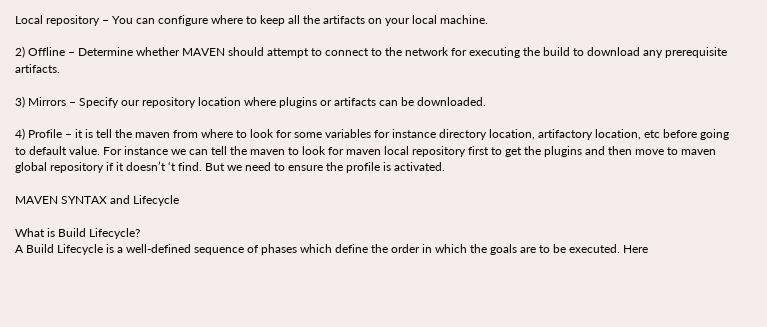Local repository – You can configure where to keep all the artifacts on your local machine.

2) Offline – Determine whether MAVEN should attempt to connect to the network for executing the build to download any prerequisite artifacts.

3) Mirrors – Specify our repository location where plugins or artifacts can be downloaded.

4) Profile – it is tell the maven from where to look for some variables for instance directory location, artifactory location, etc before going to default value. For instance we can tell the maven to look for maven local repository first to get the plugins and then move to maven global repository if it doesn’t ‘t find. But we need to ensure the profile is activated.

MAVEN SYNTAX and Lifecycle

What is Build Lifecycle?
A Build Lifecycle is a well-defined sequence of phases which define the order in which the goals are to be executed. Here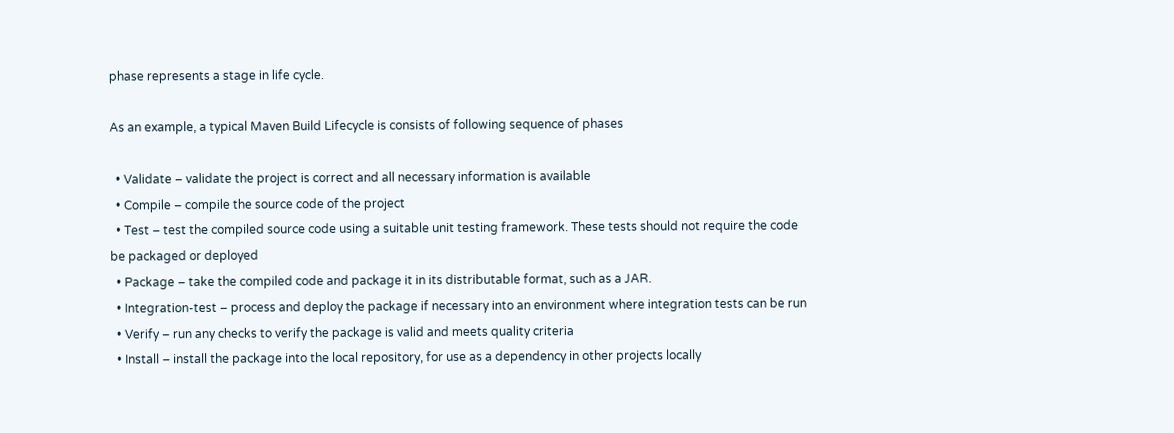phase represents a stage in life cycle.

As an example, a typical Maven Build Lifecycle is consists of following sequence of phases

  • Validate – validate the project is correct and all necessary information is available
  • Compile – compile the source code of the project
  • Test – test the compiled source code using a suitable unit testing framework. These tests should not require the code be packaged or deployed
  • Package – take the compiled code and package it in its distributable format, such as a JAR.
  • Integration-test – process and deploy the package if necessary into an environment where integration tests can be run
  • Verify – run any checks to verify the package is valid and meets quality criteria
  • Install – install the package into the local repository, for use as a dependency in other projects locally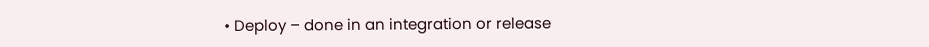• Deploy – done in an integration or release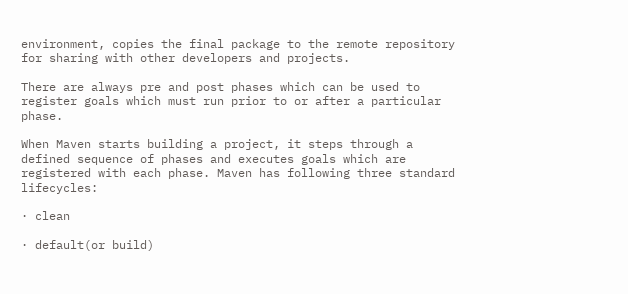environment, copies the final package to the remote repository for sharing with other developers and projects.

There are always pre and post phases which can be used to register goals which must run prior to or after a particular phase.

When Maven starts building a project, it steps through a defined sequence of phases and executes goals which are registered with each phase. Maven has following three standard lifecycles:

· clean

· default(or build)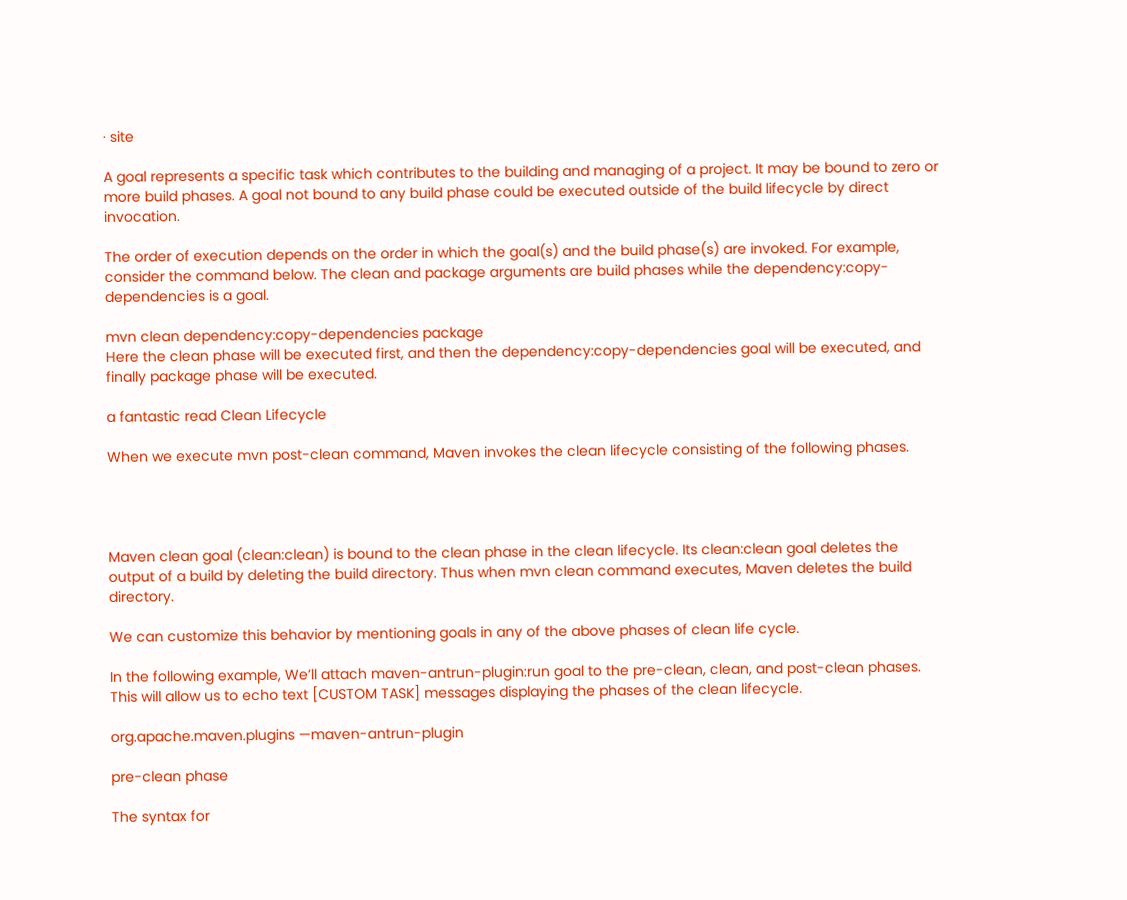· site

A goal represents a specific task which contributes to the building and managing of a project. It may be bound to zero or more build phases. A goal not bound to any build phase could be executed outside of the build lifecycle by direct invocation.

The order of execution depends on the order in which the goal(s) and the build phase(s) are invoked. For example, consider the command below. The clean and package arguments are build phases while the dependency:copy-dependencies is a goal.

mvn clean dependency:copy-dependencies package
Here the clean phase will be executed first, and then the dependency:copy-dependencies goal will be executed, and finally package phase will be executed.

a fantastic read Clean Lifecycle

When we execute mvn post-clean command, Maven invokes the clean lifecycle consisting of the following phases.




Maven clean goal (clean:clean) is bound to the clean phase in the clean lifecycle. Its clean:clean goal deletes the output of a build by deleting the build directory. Thus when mvn clean command executes, Maven deletes the build directory.

We can customize this behavior by mentioning goals in any of the above phases of clean life cycle.

In the following example, We’ll attach maven-antrun-plugin:run goal to the pre-clean, clean, and post-clean phases. This will allow us to echo text [CUSTOM TASK] messages displaying the phases of the clean lifecycle.

org.apache.maven.plugins —maven-antrun-plugin

pre-clean phase

The syntax for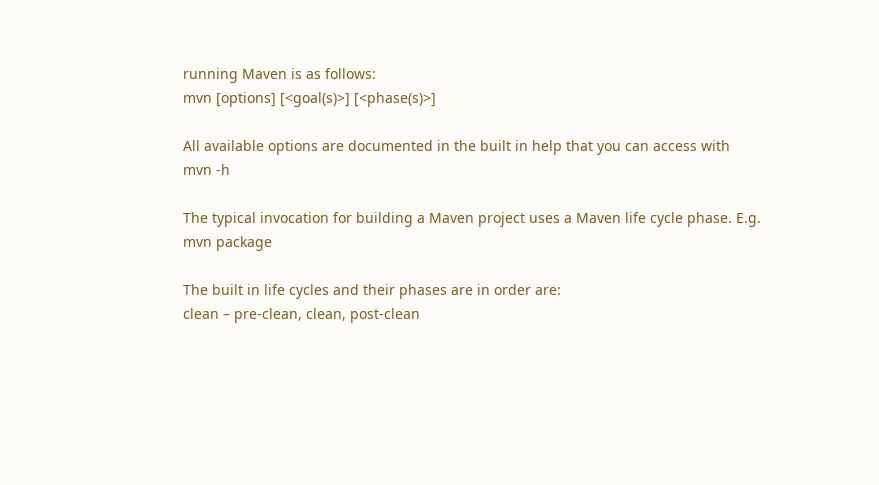running Maven is as follows:
mvn [options] [<goal(s)>] [<phase(s)>]

All available options are documented in the built in help that you can access with
mvn -h

The typical invocation for building a Maven project uses a Maven life cycle phase. E.g.
mvn package

The built in life cycles and their phases are in order are:
clean – pre-clean, clean, post-clean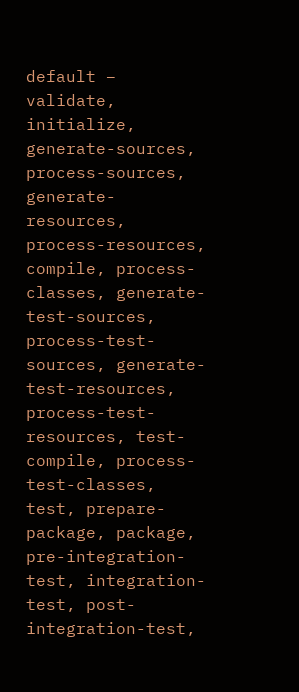default – validate, initialize, generate-sources, process-sources, generate-resources, process-resources, compile, process-classes, generate-test-sources, process-test-sources, generate-test-resources, process-test-resources, test-compile, process-test-classes, test, prepare-package, package, pre-integration-test, integration-test, post-integration-test,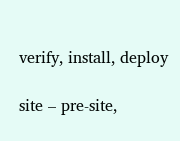verify, install, deploy

site – pre-site,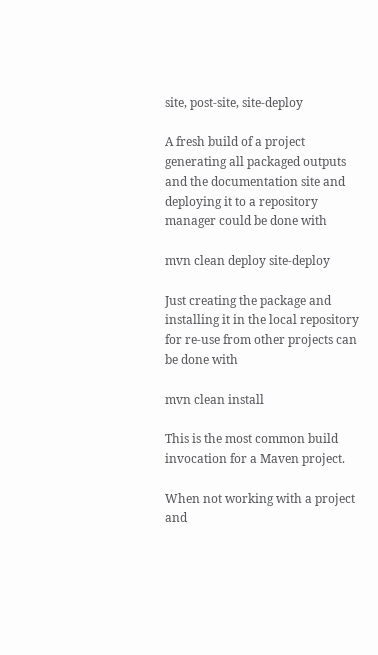site, post-site, site-deploy

A fresh build of a project generating all packaged outputs and the documentation site and deploying it to a repository manager could be done with

mvn clean deploy site-deploy

Just creating the package and installing it in the local repository for re-use from other projects can be done with

mvn clean install

This is the most common build invocation for a Maven project.

When not working with a project and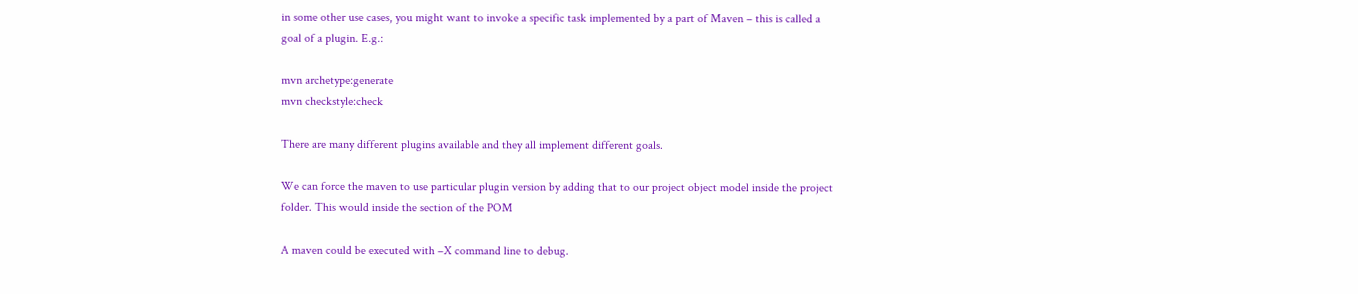in some other use cases, you might want to invoke a specific task implemented by a part of Maven – this is called a goal of a plugin. E.g.:

mvn archetype:generate
mvn checkstyle:check

There are many different plugins available and they all implement different goals.

We can force the maven to use particular plugin version by adding that to our project object model inside the project folder. This would inside the section of the POM

A maven could be executed with –X command line to debug.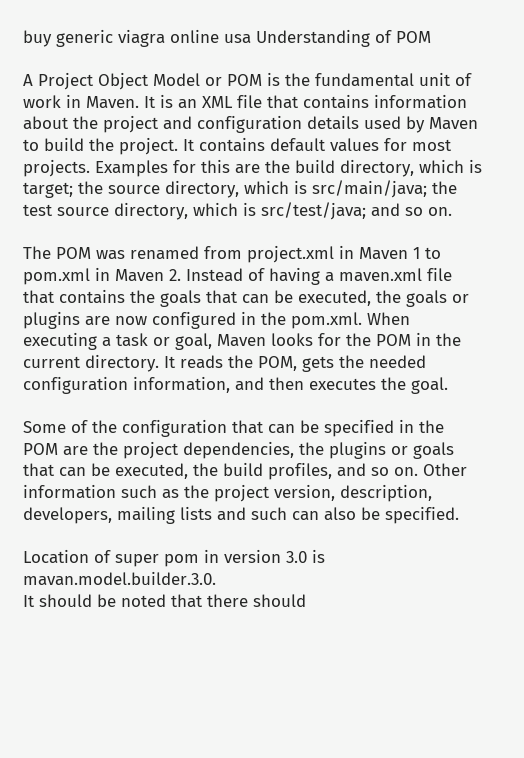buy generic viagra online usa Understanding of POM

A Project Object Model or POM is the fundamental unit of work in Maven. It is an XML file that contains information about the project and configuration details used by Maven to build the project. It contains default values for most projects. Examples for this are the build directory, which is target; the source directory, which is src/main/java; the test source directory, which is src/test/java; and so on.

The POM was renamed from project.xml in Maven 1 to pom.xml in Maven 2. Instead of having a maven.xml file that contains the goals that can be executed, the goals or plugins are now configured in the pom.xml. When executing a task or goal, Maven looks for the POM in the current directory. It reads the POM, gets the needed configuration information, and then executes the goal.

Some of the configuration that can be specified in the POM are the project dependencies, the plugins or goals that can be executed, the build profiles, and so on. Other information such as the project version, description, developers, mailing lists and such can also be specified.

Location of super pom in version 3.0 is mavan.model.builder.3.0.
It should be noted that there should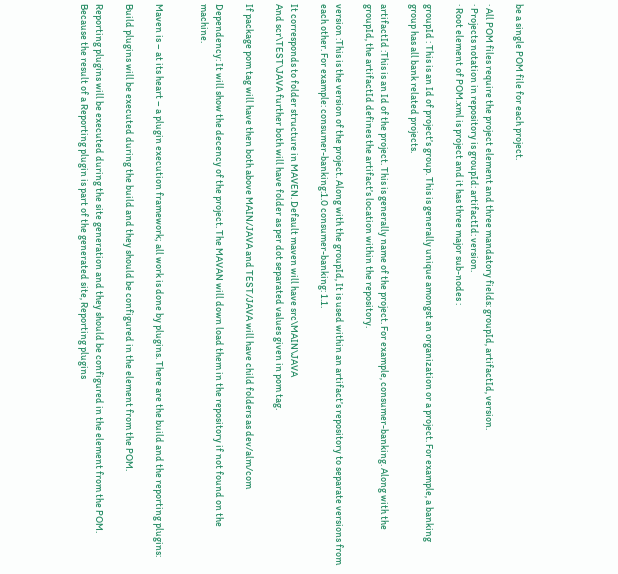be a single POM file for each project.

· All POM files require the project element and three mandatory fields: groupId, artifactId, version.
· Projects notation in repository is groupId: artifactId: version.
· Root element of POM.xml is project and it has three major sub-nodes :

groupId : This is an Id of project’s group. This is generally unique amongst an organization or a project. For example, a banking group has all bank related projects.

artifactId :This is an Id of the project. This is generally name of the project. For example, consumer-banking. Along with the groupId, the artifactId defines the artifact’s location within the repository.

version :This is the version of the project. Along with the groupId, It is used within an artifact’s repository to separate versions from each other. For example: consumer-banking:1.0 consumer-banking: 1.1.

It corresponds to folder structure in MAVEN. Default maven will have src\MAIN\JAVA
And scr\TEST\JAVA further both will have folder as per dot separated values given in pom tag.

If package pom tag will have then both above MAIN/JAVA and TEST/JAVA will have child folders as dev/alm/com

Dependency: It will show the decency of the project. The MAVAN will down load them in the repository if not found on the machine.


Maven is – at its heart – a plugin execution framework; all work is done by plugins. There are the build and the reporting plugins:

Build plugins will be executed during the build and they should be configured in the element from the POM.

Reporting plugins will be executed during the site generation and they should be configured in the element from the POM. Because the result of a Reporting plugin is part of the generated site, Reporting plugins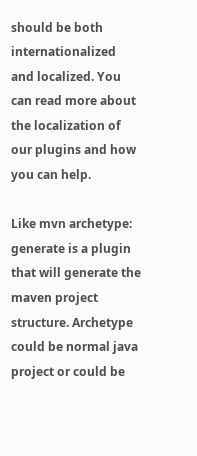should be both internationalized and localized. You can read more about the localization of our plugins and how you can help.

Like mvn archetype: generate is a plugin that will generate the maven project structure. Archetype could be normal java project or could be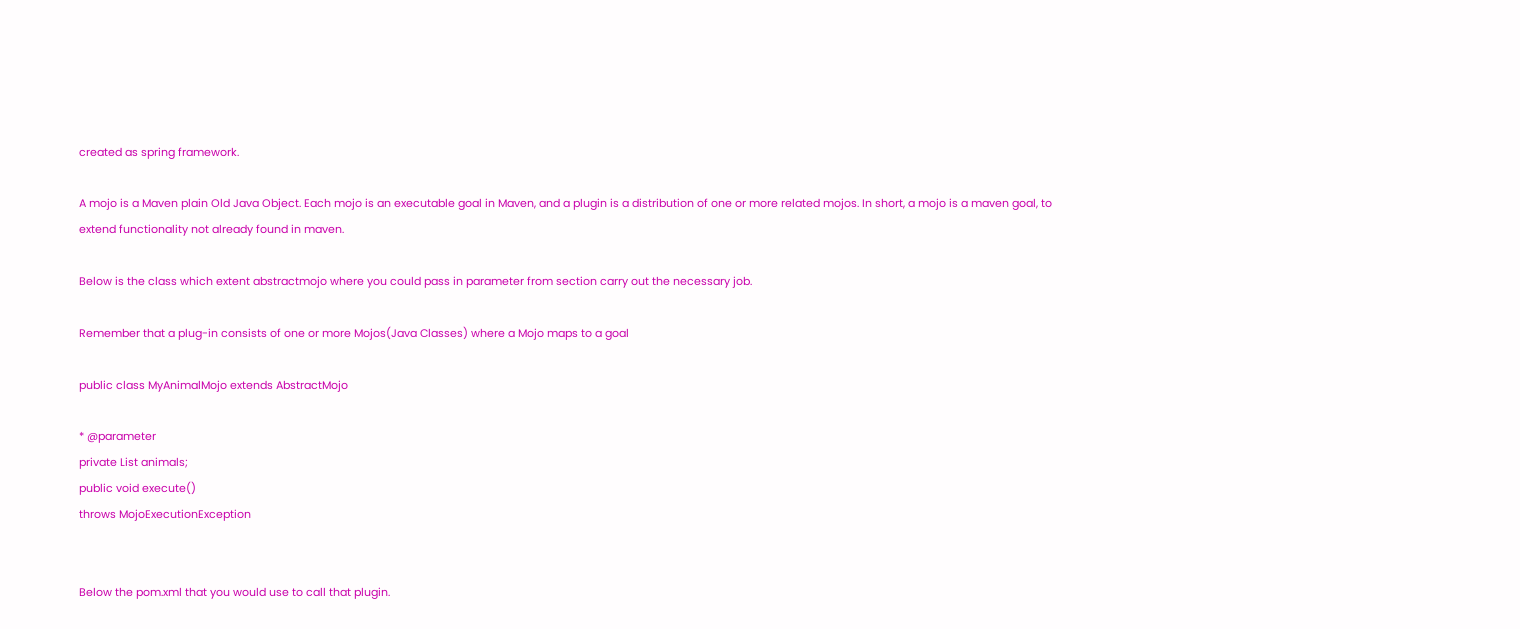created as spring framework.

A mojo is a Maven plain Old Java Object. Each mojo is an executable goal in Maven, and a plugin is a distribution of one or more related mojos. In short, a mojo is a maven goal, to extend functionality not already found in maven.

Below is the class which extent abstractmojo where you could pass in parameter from section carry out the necessary job.

Remember that a plug-in consists of one or more Mojos(Java Classes) where a Mojo maps to a goal

public class MyAnimalMojo extends AbstractMojo

* @parameter
private List animals;
public void execute()
throws MojoExecutionException


Below the pom.xml that you would use to call that plugin.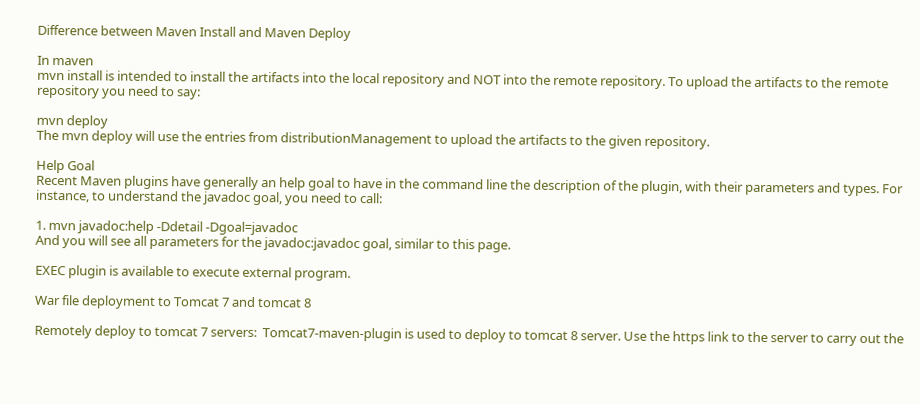Difference between Maven Install and Maven Deploy

In maven
mvn install is intended to install the artifacts into the local repository and NOT into the remote repository. To upload the artifacts to the remote repository you need to say:

mvn deploy
The mvn deploy will use the entries from distributionManagement to upload the artifacts to the given repository.

Help Goal
Recent Maven plugins have generally an help goal to have in the command line the description of the plugin, with their parameters and types. For instance, to understand the javadoc goal, you need to call:

1. mvn javadoc:help -Ddetail -Dgoal=javadoc
And you will see all parameters for the javadoc:javadoc goal, similar to this page.

EXEC plugin is available to execute external program.

War file deployment to Tomcat 7 and tomcat 8

Remotely deploy to tomcat 7 servers:  Tomcat7-maven-plugin is used to deploy to tomcat 8 server. Use the https link to the server to carry out the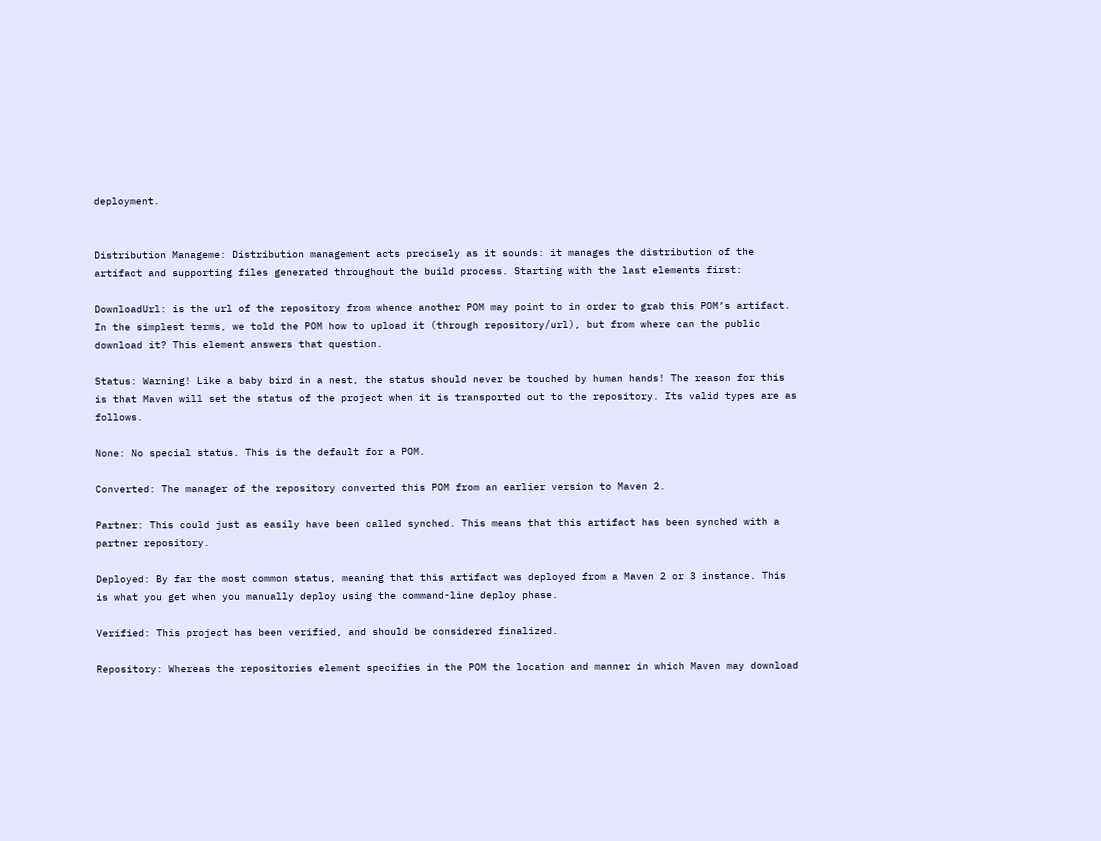deployment.


Distribution Manageme: Distribution management acts precisely as it sounds: it manages the distribution of the artifact and supporting files generated throughout the build process. Starting with the last elements first:

DownloadUrl: is the url of the repository from whence another POM may point to in order to grab this POM’s artifact. In the simplest terms, we told the POM how to upload it (through repository/url), but from where can the public download it? This element answers that question.

Status: Warning! Like a baby bird in a nest, the status should never be touched by human hands! The reason for this is that Maven will set the status of the project when it is transported out to the repository. Its valid types are as follows.

None: No special status. This is the default for a POM.

Converted: The manager of the repository converted this POM from an earlier version to Maven 2.

Partner: This could just as easily have been called synched. This means that this artifact has been synched with a partner repository.

Deployed: By far the most common status, meaning that this artifact was deployed from a Maven 2 or 3 instance. This is what you get when you manually deploy using the command-line deploy phase.

Verified: This project has been verified, and should be considered finalized.

Repository: Whereas the repositories element specifies in the POM the location and manner in which Maven may download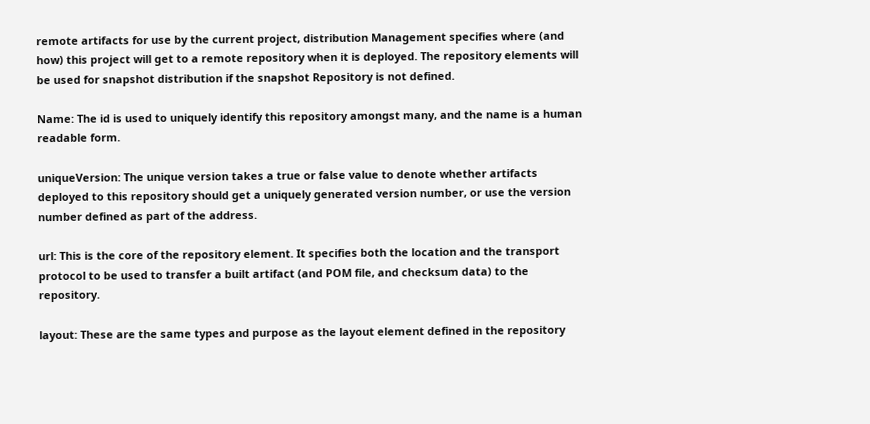remote artifacts for use by the current project, distribution Management specifies where (and how) this project will get to a remote repository when it is deployed. The repository elements will be used for snapshot distribution if the snapshot Repository is not defined.

Name: The id is used to uniquely identify this repository amongst many, and the name is a human readable form.

uniqueVersion: The unique version takes a true or false value to denote whether artifacts deployed to this repository should get a uniquely generated version number, or use the version number defined as part of the address.

url: This is the core of the repository element. It specifies both the location and the transport protocol to be used to transfer a built artifact (and POM file, and checksum data) to the repository.

layout: These are the same types and purpose as the layout element defined in the repository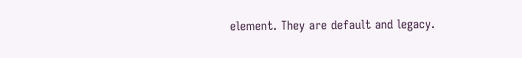element. They are default and legacy.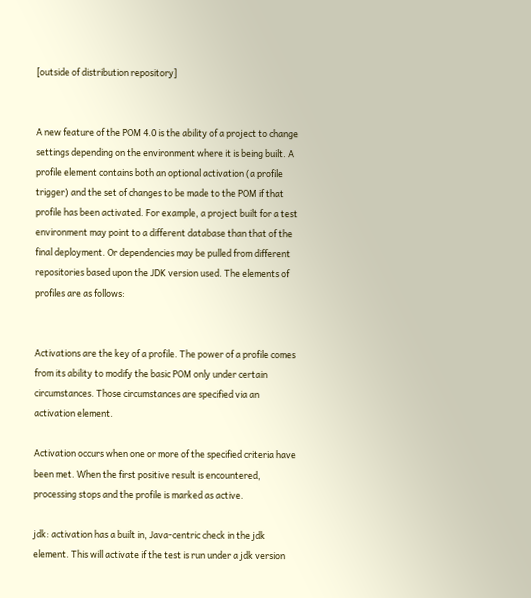[outside of distribution repository]


A new feature of the POM 4.0 is the ability of a project to change settings depending on the environment where it is being built. A profile element contains both an optional activation (a profile trigger) and the set of changes to be made to the POM if that profile has been activated. For example, a project built for a test environment may point to a different database than that of the final deployment. Or dependencies may be pulled from different repositories based upon the JDK version used. The elements of profiles are as follows:


Activations are the key of a profile. The power of a profile comes from its ability to modify the basic POM only under certain circumstances. Those circumstances are specified via an activation element.

Activation occurs when one or more of the specified criteria have been met. When the first positive result is encountered, processing stops and the profile is marked as active.

jdk: activation has a built in, Java-centric check in the jdk element. This will activate if the test is run under a jdk version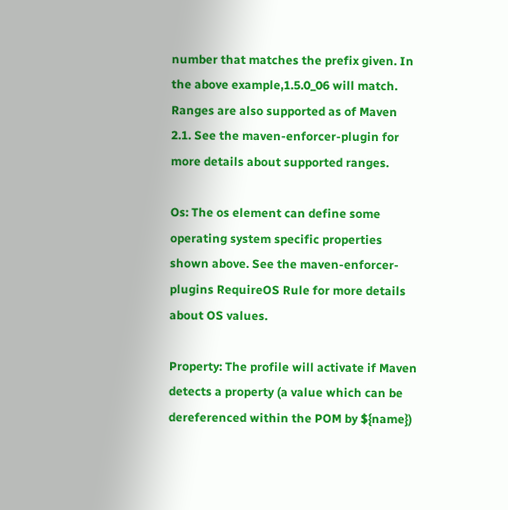number that matches the prefix given. In the above example,1.5.0_06 will match. Ranges are also supported as of Maven 2.1. See the maven-enforcer-plugin for more details about supported ranges.

Os: The os element can define some operating system specific properties shown above. See the maven-enforcer-plugins RequireOS Rule for more details about OS values.

Property: The profile will activate if Maven detects a property (a value which can be dereferenced within the POM by ${name})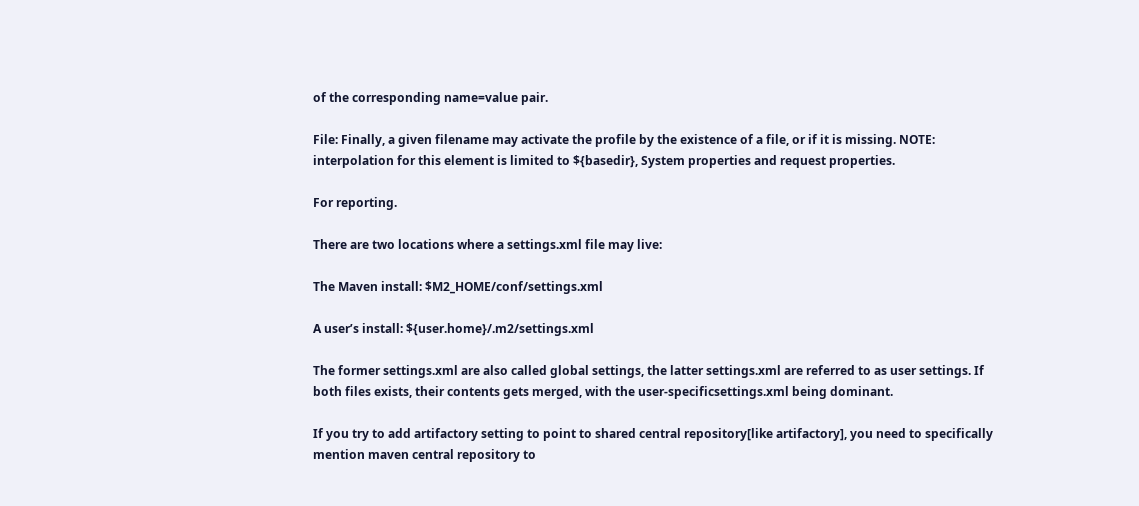of the corresponding name=value pair.

File: Finally, a given filename may activate the profile by the existence of a file, or if it is missing. NOTE: interpolation for this element is limited to ${basedir}, System properties and request properties.

For reporting.

There are two locations where a settings.xml file may live:

The Maven install: $M2_HOME/conf/settings.xml

A user’s install: ${user.home}/.m2/settings.xml

The former settings.xml are also called global settings, the latter settings.xml are referred to as user settings. If both files exists, their contents gets merged, with the user-specificsettings.xml being dominant.

If you try to add artifactory setting to point to shared central repository[like artifactory], you need to specifically mention maven central repository to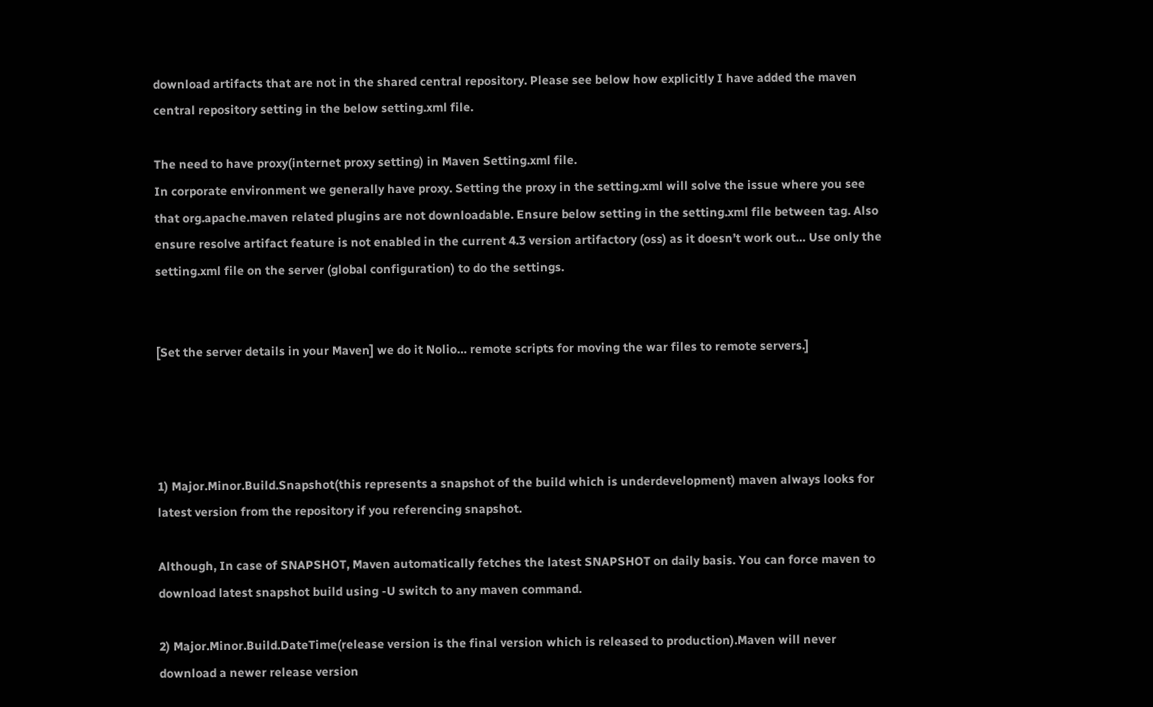download artifacts that are not in the shared central repository. Please see below how explicitly I have added the maven central repository setting in the below setting.xml file.

The need to have proxy(internet proxy setting) in Maven Setting.xml file.
In corporate environment we generally have proxy. Setting the proxy in the setting.xml will solve the issue where you see that org.apache.maven related plugins are not downloadable. Ensure below setting in the setting.xml file between tag. Also ensure resolve artifact feature is not enabled in the current 4.3 version artifactory (oss) as it doesn’t work out… Use only the setting.xml file on the server (global configuration) to do the settings.


[Set the server details in your Maven] we do it Nolio… remote scripts for moving the war files to remote servers.]




1) Major.Minor.Build.Snapshot(this represents a snapshot of the build which is underdevelopment) maven always looks for latest version from the repository if you referencing snapshot.

Although, In case of SNAPSHOT, Maven automatically fetches the latest SNAPSHOT on daily basis. You can force maven to download latest snapshot build using -U switch to any maven command.

2) Major.Minor.Build.DateTime(release version is the final version which is released to production).Maven will never download a newer release version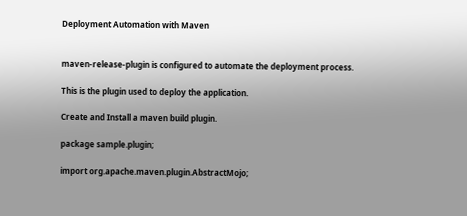Deployment Automation with Maven


maven-release-plugin is configured to automate the deployment process.

This is the plugin used to deploy the application.

Create and Install a maven build plugin.

package sample.plugin;

import org.apache.maven.plugin.AbstractMojo;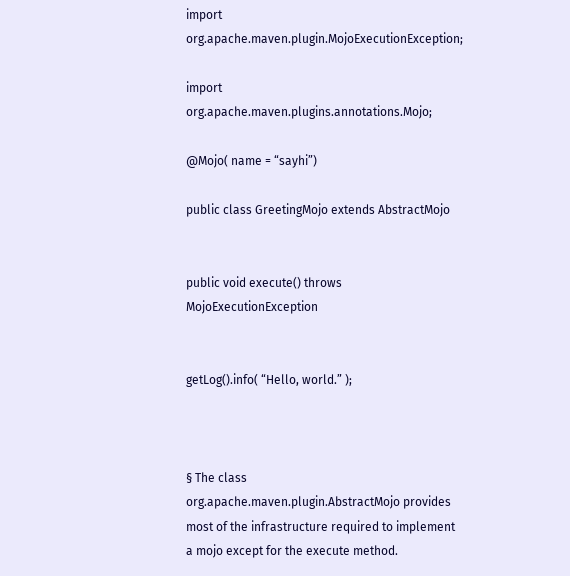import org.apache.maven.plugin.MojoExecutionException;

import org.apache.maven.plugins.annotations.Mojo;

@Mojo( name = “sayhi”)

public class GreetingMojo extends AbstractMojo


public void execute() throws MojoExecutionException


getLog().info( “Hello, world.” );



§ The class org.apache.maven.plugin.AbstractMojo provides most of the infrastructure required to implement a mojo except for the execute method.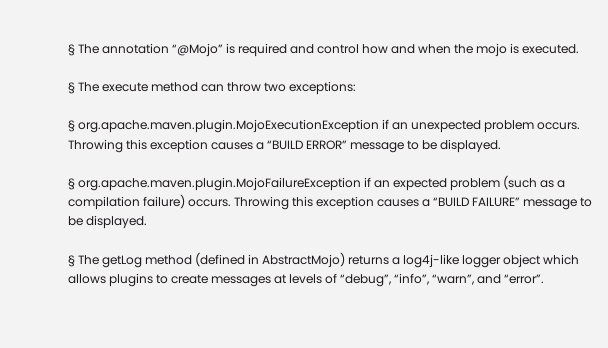§ The annotation “@Mojo” is required and control how and when the mojo is executed.

§ The execute method can throw two exceptions:

§ org.apache.maven.plugin.MojoExecutionException if an unexpected problem occurs. Throwing this exception causes a “BUILD ERROR” message to be displayed.

§ org.apache.maven.plugin.MojoFailureException if an expected problem (such as a compilation failure) occurs. Throwing this exception causes a “BUILD FAILURE” message to be displayed.

§ The getLog method (defined in AbstractMojo) returns a log4j-like logger object which allows plugins to create messages at levels of “debug”, “info”, “warn”, and “error”.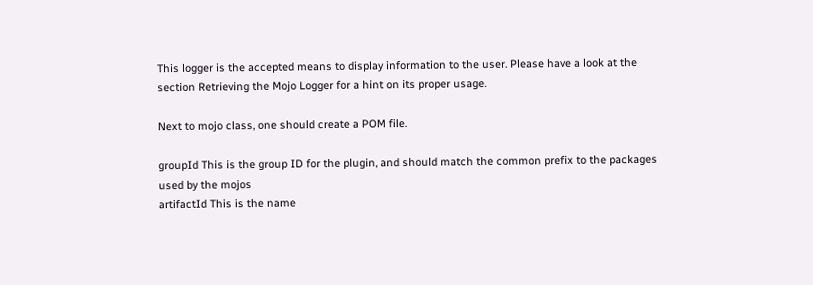This logger is the accepted means to display information to the user. Please have a look at the section Retrieving the Mojo Logger for a hint on its proper usage.

Next to mojo class, one should create a POM file.

groupId This is the group ID for the plugin, and should match the common prefix to the packages used by the mojos
artifactId This is the name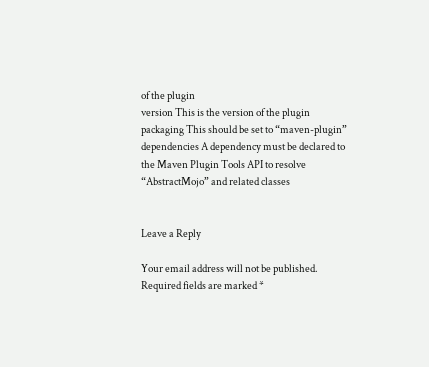of the plugin
version This is the version of the plugin
packaging This should be set to “maven-plugin”
dependencies A dependency must be declared to the Maven Plugin Tools API to resolve “AbstractMojo” and related classes


Leave a Reply

Your email address will not be published. Required fields are marked *